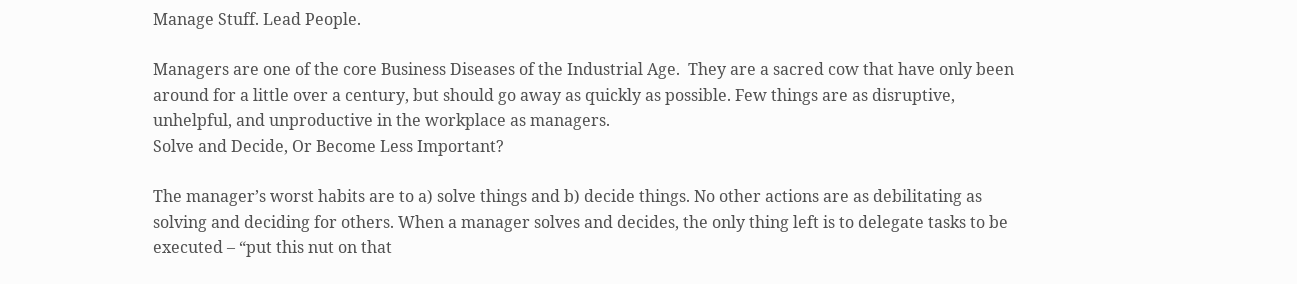Manage Stuff. Lead People.

Managers are one of the core Business Diseases of the Industrial Age.  They are a sacred cow that have only been around for a little over a century, but should go away as quickly as possible. Few things are as disruptive, unhelpful, and unproductive in the workplace as managers.
Solve and Decide, Or Become Less Important?

The manager’s worst habits are to a) solve things and b) decide things. No other actions are as debilitating as solving and deciding for others. When a manager solves and decides, the only thing left is to delegate tasks to be executed – “put this nut on that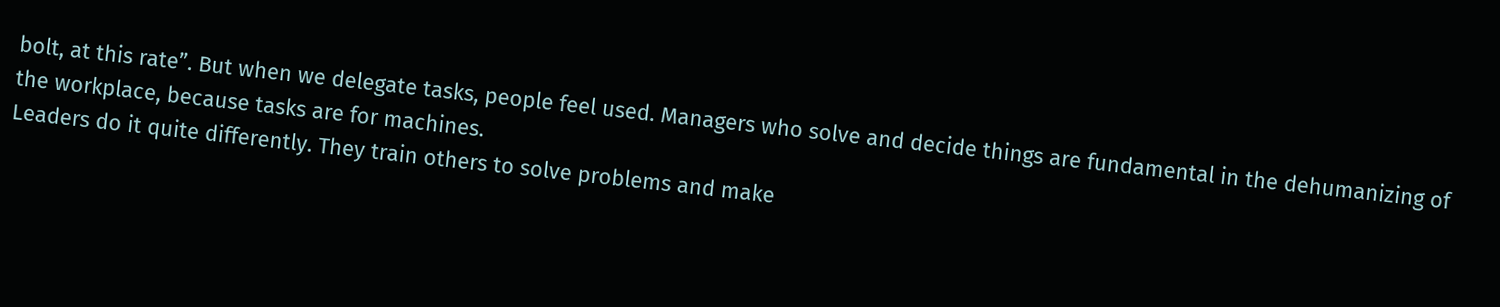bolt, at this rate”. But when we delegate tasks, people feel used. Managers who solve and decide things are fundamental in the dehumanizing of the workplace, because tasks are for machines.
Leaders do it quite differently. They train others to solve problems and make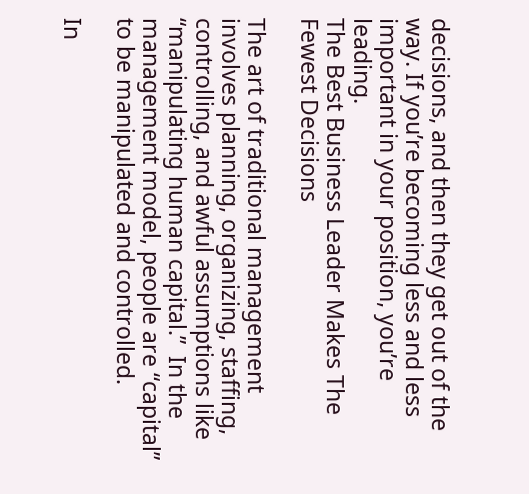decisions, and then they get out of the way. If you’re becoming less and less important in your position, you’re leading.
The Best Business Leader Makes The Fewest Decisions

The art of traditional management involves planning, organizing, staffing, controlling, and awful assumptions like “manipulating human capital.”  In the management model, people are “capital” to be manipulated and controlled.

In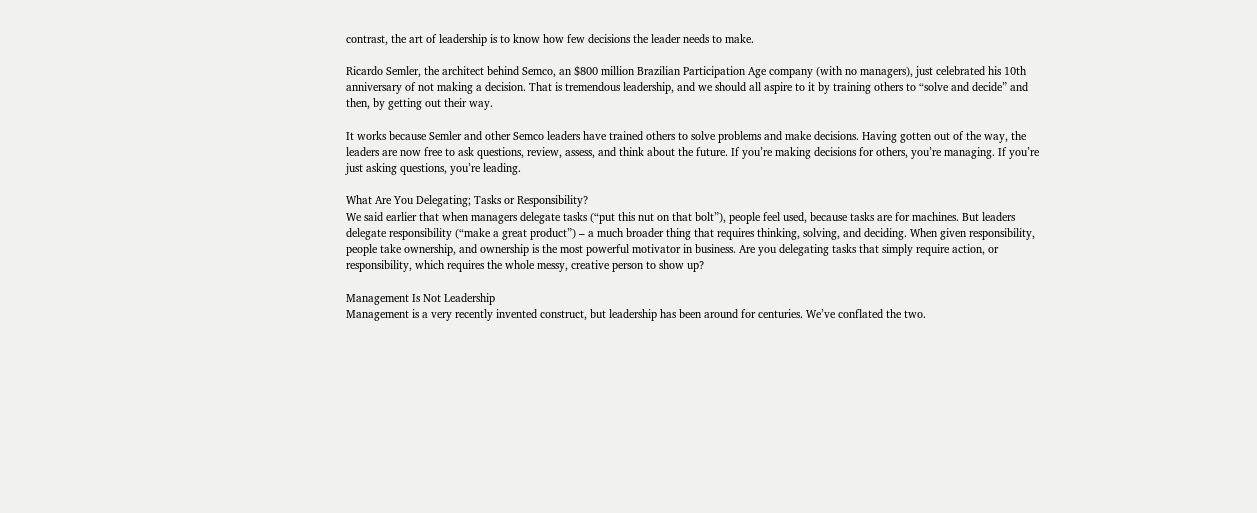contrast, the art of leadership is to know how few decisions the leader needs to make.

Ricardo Semler, the architect behind Semco, an $800 million Brazilian Participation Age company (with no managers), just celebrated his 10th anniversary of not making a decision. That is tremendous leadership, and we should all aspire to it by training others to “solve and decide” and then, by getting out their way.

It works because Semler and other Semco leaders have trained others to solve problems and make decisions. Having gotten out of the way, the leaders are now free to ask questions, review, assess, and think about the future. If you’re making decisions for others, you’re managing. If you’re just asking questions, you’re leading.

What Are You Delegating; Tasks or Responsibility?
We said earlier that when managers delegate tasks (“put this nut on that bolt”), people feel used, because tasks are for machines. But leaders delegate responsibility (“make a great product”) – a much broader thing that requires thinking, solving, and deciding. When given responsibility, people take ownership, and ownership is the most powerful motivator in business. Are you delegating tasks that simply require action, or responsibility, which requires the whole messy, creative person to show up?

Management Is Not Leadership
Management is a very recently invented construct, but leadership has been around for centuries. We’ve conflated the two.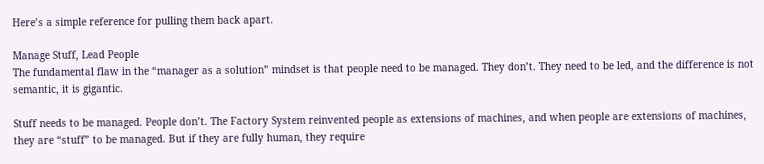Here’s a simple reference for pulling them back apart.

Manage Stuff, Lead People
The fundamental flaw in the “manager as a solution” mindset is that people need to be managed. They don’t. They need to be led, and the difference is not semantic, it is gigantic.

Stuff needs to be managed. People don’t. The Factory System reinvented people as extensions of machines, and when people are extensions of machines, they are “stuff” to be managed. But if they are fully human, they require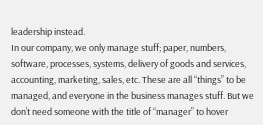leadership instead.
In our company, we only manage stuff; paper, numbers, software, processes, systems, delivery of goods and services, accounting, marketing, sales, etc. These are all “things” to be managed, and everyone in the business manages stuff. But we don’t need someone with the title of “manager” to hover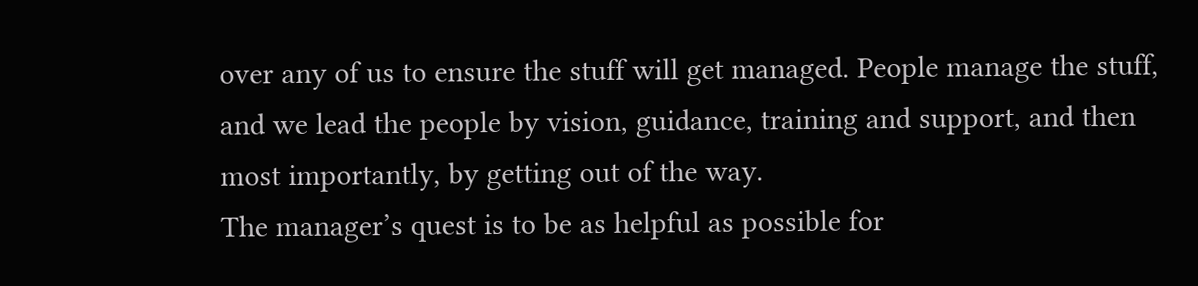over any of us to ensure the stuff will get managed. People manage the stuff, and we lead the people by vision, guidance, training and support, and then most importantly, by getting out of the way.
The manager’s quest is to be as helpful as possible for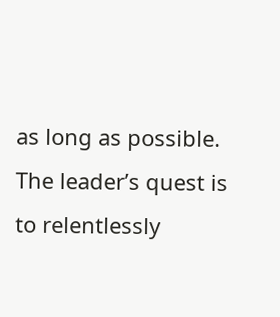as long as possible. The leader’s quest is to relentlessly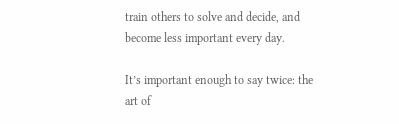train others to solve and decide, and become less important every day.

It’s important enough to say twice: the art of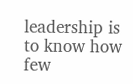leadership is to know how few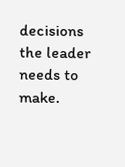decisions the leader needs to make.